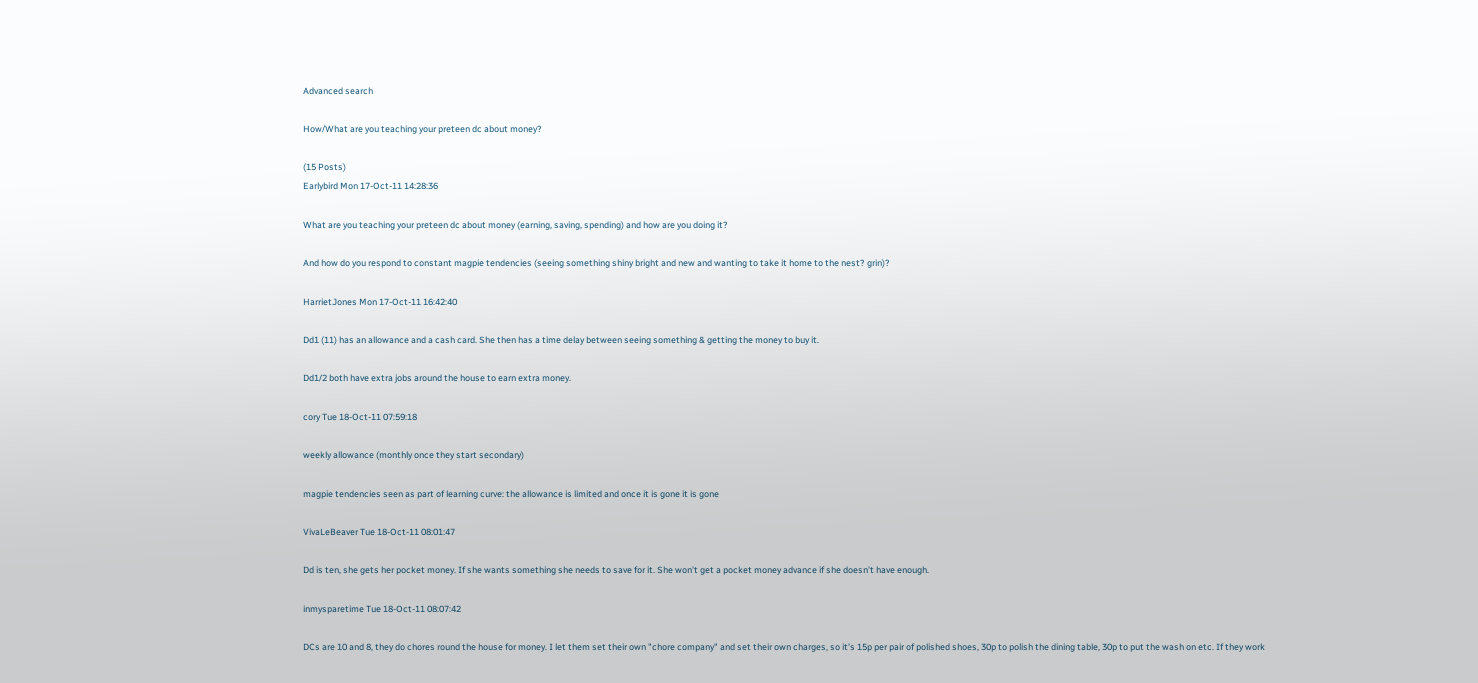Advanced search

How/What are you teaching your preteen dc about money?

(15 Posts)
Earlybird Mon 17-Oct-11 14:28:36

What are you teaching your preteen dc about money (earning, saving, spending) and how are you doing it?

And how do you respond to constant magpie tendencies (seeing something shiny bright and new and wanting to take it home to the nest? grin)?

HarrietJones Mon 17-Oct-11 16:42:40

Dd1 (11) has an allowance and a cash card. She then has a time delay between seeing something & getting the money to buy it.

Dd1/2 both have extra jobs around the house to earn extra money.

cory Tue 18-Oct-11 07:59:18

weekly allowance (monthly once they start secondary)

magpie tendencies seen as part of learning curve: the allowance is limited and once it is gone it is gone

VivaLeBeaver Tue 18-Oct-11 08:01:47

Dd is ten, she gets her pocket money. If she wants something she needs to save for it. She won't get a pocket money advance if she doesn't have enough.

inmysparetime Tue 18-Oct-11 08:07:42

DCs are 10 and 8, they do chores round the house for money. I let them set their own "chore company" and set their own charges, so it's 15p per pair of polished shoes, 30p to polish the dining table, 30p to put the wash on etc. If they work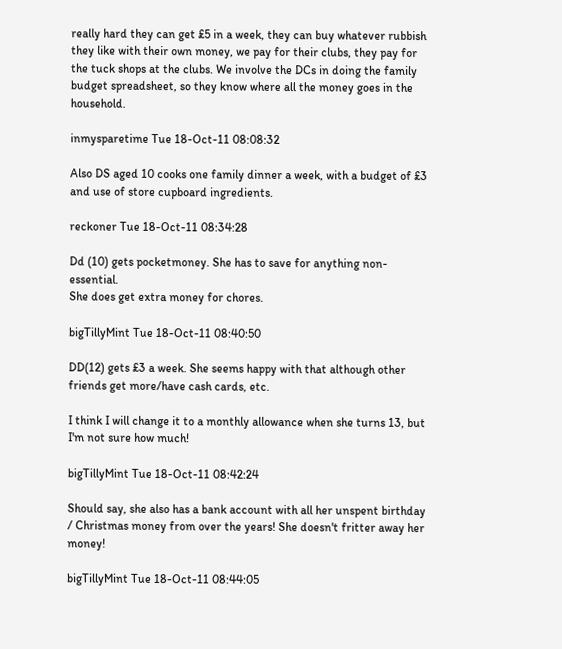really hard they can get £5 in a week, they can buy whatever rubbish they like with their own money, we pay for their clubs, they pay for the tuck shops at the clubs. We involve the DCs in doing the family budget spreadsheet, so they know where all the money goes in the household.

inmysparetime Tue 18-Oct-11 08:08:32

Also DS aged 10 cooks one family dinner a week, with a budget of £3 and use of store cupboard ingredients.

reckoner Tue 18-Oct-11 08:34:28

Dd (10) gets pocketmoney. She has to save for anything non-essential.
She does get extra money for chores.

bigTillyMint Tue 18-Oct-11 08:40:50

DD(12) gets £3 a week. She seems happy with that although other friends get more/have cash cards, etc.

I think I will change it to a monthly allowance when she turns 13, but I'm not sure how much!

bigTillyMint Tue 18-Oct-11 08:42:24

Should say, she also has a bank account with all her unspent birthday / Christmas money from over the years! She doesn't fritter away her money!

bigTillyMint Tue 18-Oct-11 08:44:05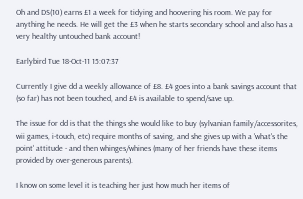Oh and DS(10) earns £1 a week for tidying and hoovering his room. We pay for anything he needs. He will get the £3 when he starts secondary school and also has a very healthy untouched bank account!

Earlybird Tue 18-Oct-11 15:07:37

Currently I give dd a weekly allowance of £8. £4 goes into a bank savings account that (so far) has not been touched, and £4 is available to spend/save up.

The issue for dd is that the things she would like to buy (sylvanian family/accessorites, wii games, i-touch, etc) require months of saving, and she gives up with a 'what's the point' attitude - and then whinges/whines (many of her friends have these items provided by over-generous parents).

I know on some level it is teaching her just how much her items of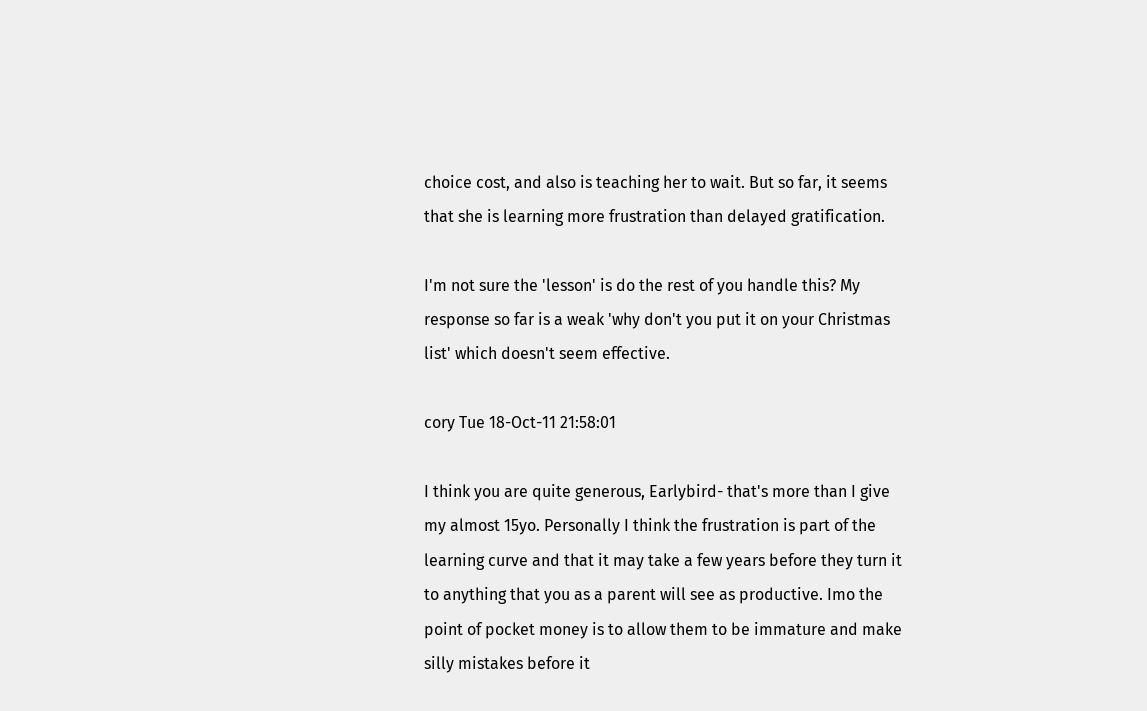choice cost, and also is teaching her to wait. But so far, it seems that she is learning more frustration than delayed gratification.

I'm not sure the 'lesson' is do the rest of you handle this? My response so far is a weak 'why don't you put it on your Christmas list' which doesn't seem effective.

cory Tue 18-Oct-11 21:58:01

I think you are quite generous, Earlybird- that's more than I give my almost 15yo. Personally I think the frustration is part of the learning curve and that it may take a few years before they turn it to anything that you as a parent will see as productive. Imo the point of pocket money is to allow them to be immature and make silly mistakes before it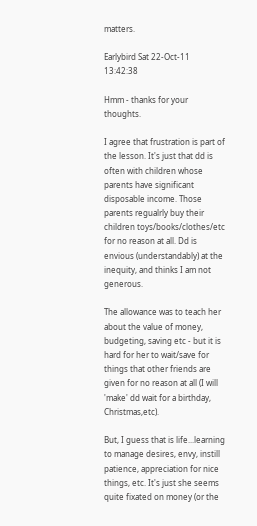matters.

Earlybird Sat 22-Oct-11 13:42:38

Hmm - thanks for your thoughts.

I agree that frustration is part of the lesson. It's just that dd is often with children whose parents have significant disposable income. Those parents regualrly buy their children toys/books/clothes/etc for no reason at all. Dd is envious (understandably) at the inequity, and thinks I am not generous.

The allowance was to teach her about the value of money, budgeting, saving etc - but it is hard for her to wait/save for things that other friends are given for no reason at all (I will 'make' dd wait for a birthday, Christmas,etc).

But, I guess that is life...learning to manage desires, envy, instill patience, appreciation for nice things, etc. It's just she seems quite fixated on money (or the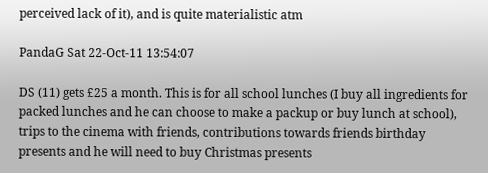perceived lack of it), and is quite materialistic atm

PandaG Sat 22-Oct-11 13:54:07

DS (11) gets £25 a month. This is for all school lunches (I buy all ingredients for packed lunches and he can choose to make a packup or buy lunch at school), trips to the cinema with friends, contributions towards friends birthday presents and he will need to buy Christmas presents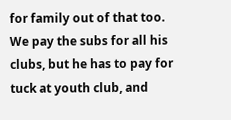for family out of that too. We pay the subs for all his clubs, but he has to pay for tuck at youth club, and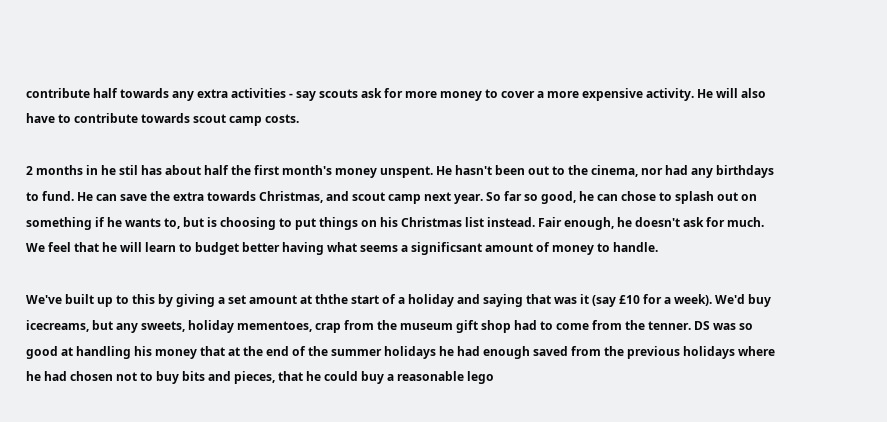contribute half towards any extra activities - say scouts ask for more money to cover a more expensive activity. He will also have to contribute towards scout camp costs.

2 months in he stil has about half the first month's money unspent. He hasn't been out to the cinema, nor had any birthdays to fund. He can save the extra towards Christmas, and scout camp next year. So far so good, he can chose to splash out on something if he wants to, but is choosing to put things on his Christmas list instead. Fair enough, he doesn't ask for much. We feel that he will learn to budget better having what seems a significsant amount of money to handle.

We've built up to this by giving a set amount at ththe start of a holiday and saying that was it (say £10 for a week). We'd buy icecreams, but any sweets, holiday mementoes, crap from the museum gift shop had to come from the tenner. DS was so good at handling his money that at the end of the summer holidays he had enough saved from the previous holidays where he had chosen not to buy bits and pieces, that he could buy a reasonable lego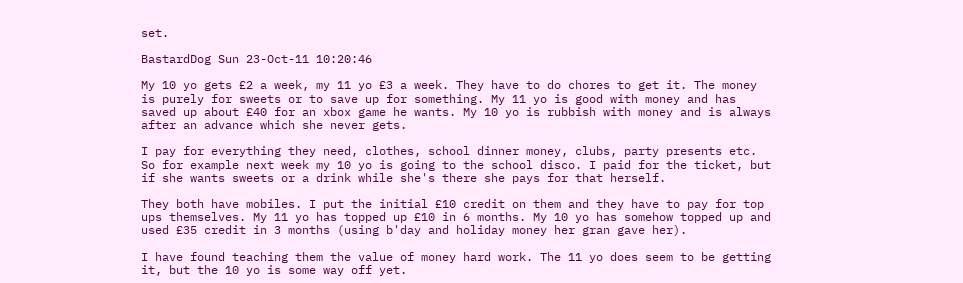set.

BastardDog Sun 23-Oct-11 10:20:46

My 10 yo gets £2 a week, my 11 yo £3 a week. They have to do chores to get it. The money is purely for sweets or to save up for something. My 11 yo is good with money and has saved up about £40 for an xbox game he wants. My 10 yo is rubbish with money and is always after an advance which she never gets.

I pay for everything they need, clothes, school dinner money, clubs, party presents etc. So for example next week my 10 yo is going to the school disco. I paid for the ticket, but if she wants sweets or a drink while she's there she pays for that herself.

They both have mobiles. I put the initial £10 credit on them and they have to pay for top ups themselves. My 11 yo has topped up £10 in 6 months. My 10 yo has somehow topped up and used £35 credit in 3 months (using b'day and holiday money her gran gave her).

I have found teaching them the value of money hard work. The 11 yo does seem to be getting it, but the 10 yo is some way off yet.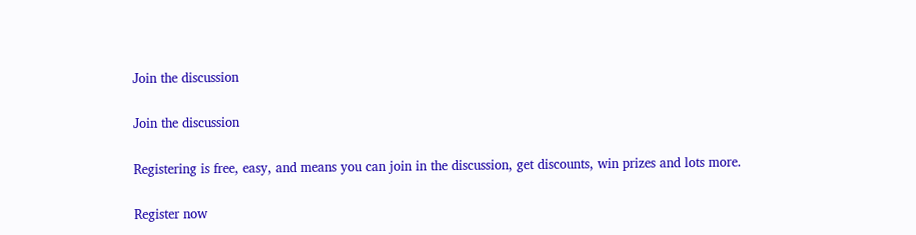Join the discussion

Join the discussion

Registering is free, easy, and means you can join in the discussion, get discounts, win prizes and lots more.

Register now